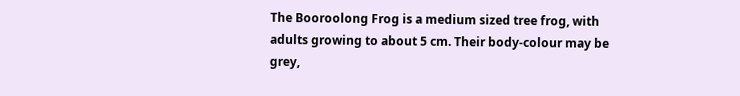The Booroolong Frog is a medium sized tree frog, with adults growing to about 5 cm. Their body-colour may be grey,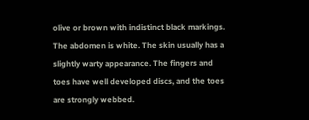olive or brown with indistinct black markings. The abdomen is white. The skin usually has a slightly warty appearance. The fingers and toes have well developed discs, and the toes are strongly webbed.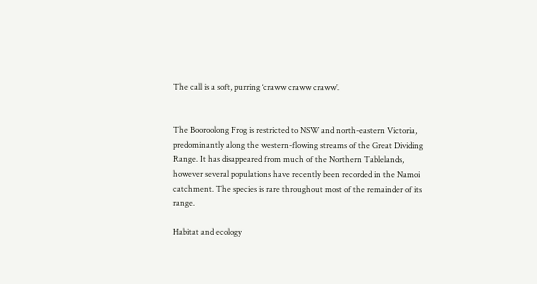The call is a soft, purring ‘craww craww craww’.


The Booroolong Frog is restricted to NSW and north-eastern Victoria, predominantly along the western-flowing streams of the Great Dividing Range. It has disappeared from much of the Northern Tablelands, however several populations have recently been recorded in the Namoi catchment. The species is rare throughout most of the remainder of its range.

Habitat and ecology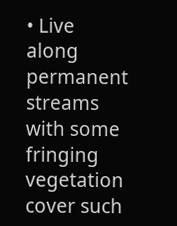• Live along permanent streams with some fringing vegetation cover such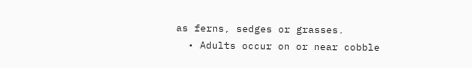as ferns, sedges or grasses.
  • Adults occur on or near cobble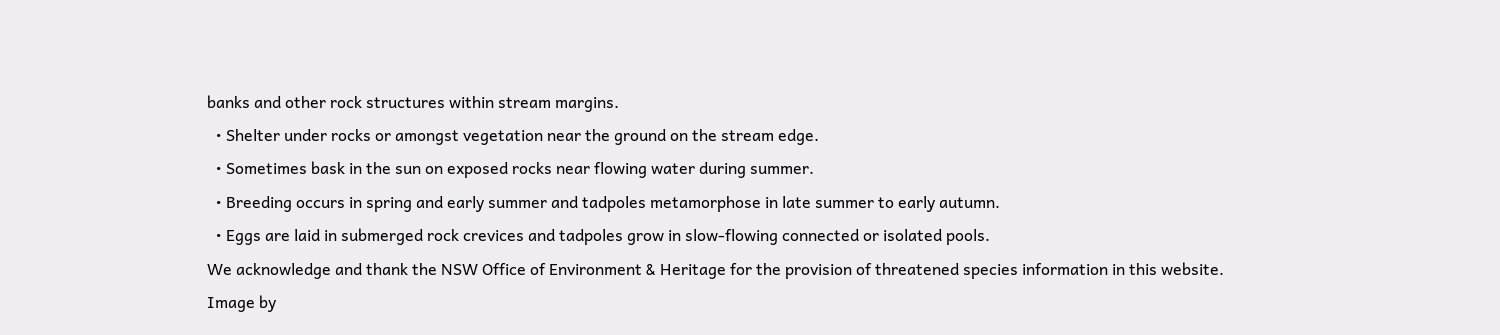banks and other rock structures within stream margins.
  • Shelter under rocks or amongst vegetation near the ground on the stream edge.
  • Sometimes bask in the sun on exposed rocks near flowing water during summer.
  • Breeding occurs in spring and early summer and tadpoles metamorphose in late summer to early autumn.
  • Eggs are laid in submerged rock crevices and tadpoles grow in slow-flowing connected or isolated pools.
We acknowledge and thank the NSW Office of Environment & Heritage for the provision of threatened species information in this website.
Image by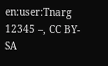en:user:Tnarg 12345 –, CC BY-SA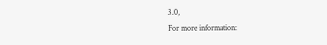3.0,
For more information: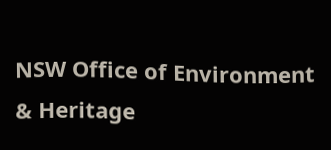NSW Office of Environment & Heritage